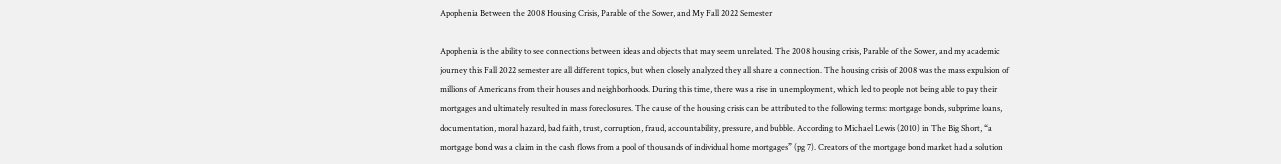Apophenia Between the 2008 Housing Crisis, Parable of the Sower, and My Fall 2022 Semester

Apophenia is the ability to see connections between ideas and objects that may seem unrelated. The 2008 housing crisis, Parable of the Sower, and my academic journey this Fall 2022 semester are all different topics, but when closely analyzed they all share a connection. The housing crisis of 2008 was the mass expulsion of millions of Americans from their houses and neighborhoods. During this time, there was a rise in unemployment, which led to people not being able to pay their mortgages and ultimately resulted in mass foreclosures. The cause of the housing crisis can be attributed to the following terms: mortgage bonds, subprime loans, documentation, moral hazard, bad faith, trust, corruption, fraud, accountability, pressure, and bubble. According to Michael Lewis (2010) in The Big Short, “a mortgage bond was a claim in the cash flows from a pool of thousands of individual home mortgages” (pg 7). Creators of the mortgage bond market had a solution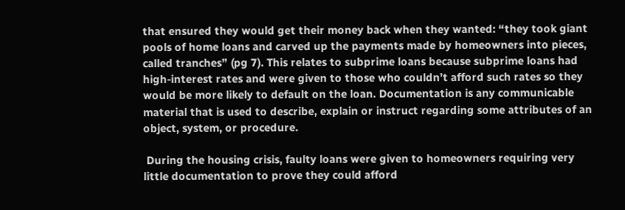that ensured they would get their money back when they wanted: “they took giant pools of home loans and carved up the payments made by homeowners into pieces, called tranches” (pg 7). This relates to subprime loans because subprime loans had high-interest rates and were given to those who couldn’t afford such rates so they would be more likely to default on the loan. Documentation is any communicable material that is used to describe, explain or instruct regarding some attributes of an object, system, or procedure.

 During the housing crisis, faulty loans were given to homeowners requiring very little documentation to prove they could afford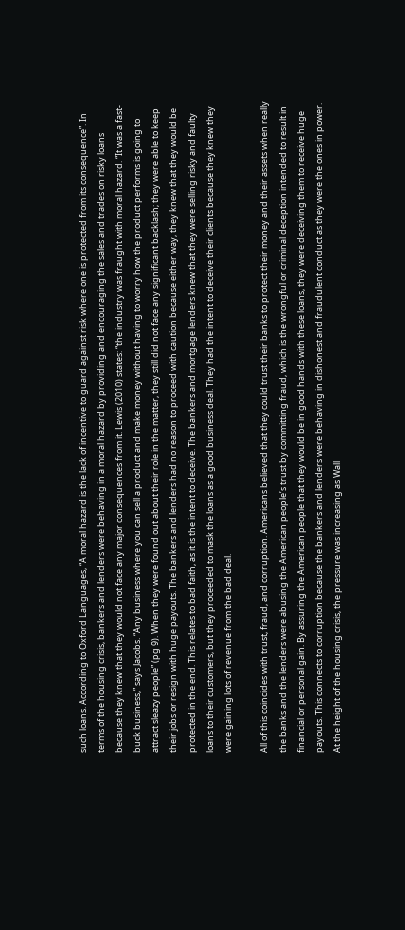such loans. According to Oxford Languages, “A moral hazard is the lack of incentive to guard against risk where one is protected from its consequence”. In terms of the housing crisis, bankers and lenders were behaving in a moral hazard by providing and encouraging the sales and trades on risky loans because they knew that they would not face any major consequences from it. Lewis (2010) states: “the industry was fraught with moral hazard. “It was a fast-buck business,” says Jacobs. “Any business where you can sell a product and make money without having to worry how the product performs is going to attract sleazy people” (pg 9). When they were found out about their role in the matter, they still did not face any significant backlash; they were able to keep their jobs or resign with huge payouts. The bankers and lenders had no reason to proceed with caution because either way, they knew that they would be protected in the end. This relates to bad faith, as it is the intent to deceive. The bankers and mortgage lenders knew that they were selling risky and faulty loans to their customers, but they proceeded to mask the loans as a good business deal. They had the intent to deceive their clients because they knew they were gaining lots of revenue from the bad deal.

All of this coincides with trust, fraud, and corruption. Americans believed that they could trust their banks to protect their money and their assets when really the banks and the lenders were abusing the American people’s trust by committing fraud, which is the wrongful or criminal deception intended to result in financial or personal gain. By assuring the American people that they would be in good hands with these loans, they were deceiving them to receive huge payouts. This connects to corruption because the bankers and lenders were behaving in dishonest and fraudulent conduct as they were the ones in power. At the height of the housing crisis, the pressure was increasing as Wall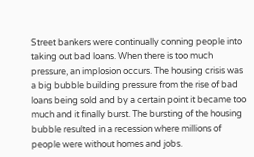Street bankers were continually conning people into taking out bad loans. When there is too much pressure, an implosion occurs. The housing crisis was a big bubble building pressure from the rise of bad loans being sold and by a certain point it became too much and it finally burst. The bursting of the housing bubble resulted in a recession where millions of people were without homes and jobs.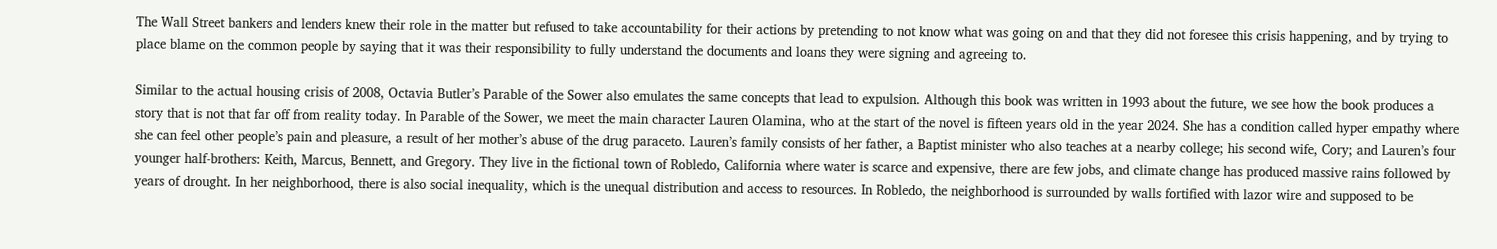The Wall Street bankers and lenders knew their role in the matter but refused to take accountability for their actions by pretending to not know what was going on and that they did not foresee this crisis happening, and by trying to place blame on the common people by saying that it was their responsibility to fully understand the documents and loans they were signing and agreeing to.

Similar to the actual housing crisis of 2008, Octavia Butler’s Parable of the Sower also emulates the same concepts that lead to expulsion. Although this book was written in 1993 about the future, we see how the book produces a story that is not that far off from reality today. In Parable of the Sower, we meet the main character Lauren Olamina, who at the start of the novel is fifteen years old in the year 2024. She has a condition called hyper empathy where she can feel other people’s pain and pleasure, a result of her mother’s abuse of the drug paraceto. Lauren’s family consists of her father, a Baptist minister who also teaches at a nearby college; his second wife, Cory; and Lauren’s four younger half-brothers: Keith, Marcus, Bennett, and Gregory. They live in the fictional town of Robledo, California where water is scarce and expensive, there are few jobs, and climate change has produced massive rains followed by years of drought. In her neighborhood, there is also social inequality, which is the unequal distribution and access to resources. In Robledo, the neighborhood is surrounded by walls fortified with lazor wire and supposed to be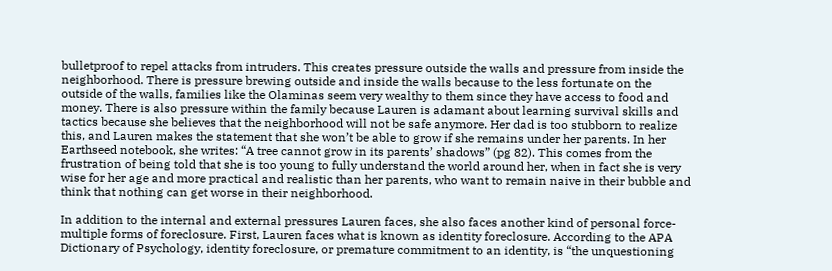bulletproof to repel attacks from intruders. This creates pressure outside the walls and pressure from inside the neighborhood. There is pressure brewing outside and inside the walls because to the less fortunate on the outside of the walls, families like the Olaminas seem very wealthy to them since they have access to food and money. There is also pressure within the family because Lauren is adamant about learning survival skills and tactics because she believes that the neighborhood will not be safe anymore. Her dad is too stubborn to realize this, and Lauren makes the statement that she won’t be able to grow if she remains under her parents. In her Earthseed notebook, she writes: “A tree cannot grow in its parents’ shadows” (pg 82). This comes from the frustration of being told that she is too young to fully understand the world around her, when in fact she is very wise for her age and more practical and realistic than her parents, who want to remain naive in their bubble and think that nothing can get worse in their neighborhood.

In addition to the internal and external pressures Lauren faces, she also faces another kind of personal force- multiple forms of foreclosure. First, Lauren faces what is known as identity foreclosure. According to the APA Dictionary of Psychology, identity foreclosure, or premature commitment to an identity, is “the unquestioning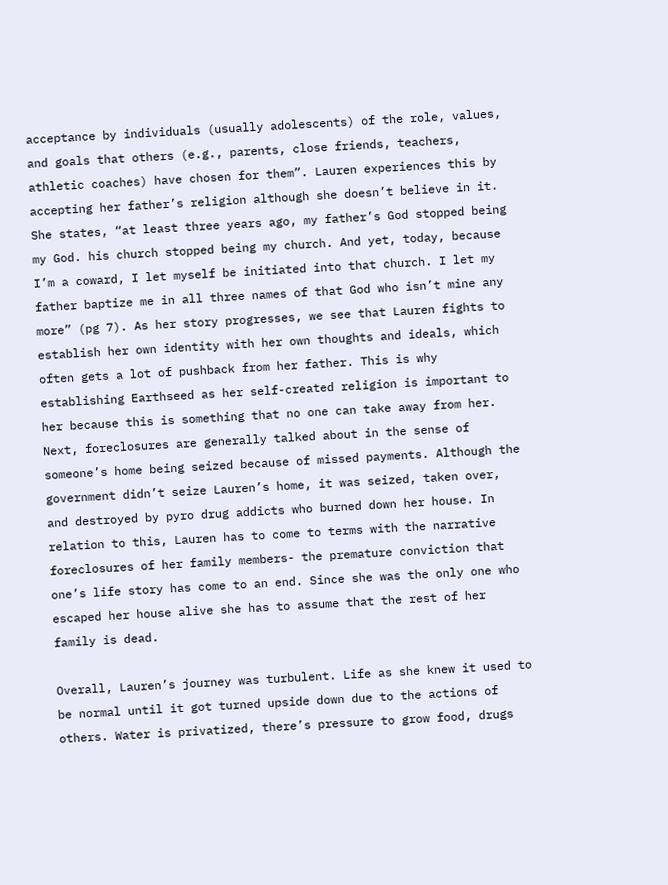acceptance by individuals (usually adolescents) of the role, values, and goals that others (e.g., parents, close friends, teachers, athletic coaches) have chosen for them”. Lauren experiences this by accepting her father’s religion although she doesn’t believe in it. She states, “at least three years ago, my father’s God stopped being my God. his church stopped being my church. And yet, today, because I’m a coward, I let myself be initiated into that church. I let my father baptize me in all three names of that God who isn’t mine any more” (pg 7). As her story progresses, we see that Lauren fights to establish her own identity with her own thoughts and ideals, which often gets a lot of pushback from her father. This is why establishing Earthseed as her self-created religion is important to her because this is something that no one can take away from her. Next, foreclosures are generally talked about in the sense of someone’s home being seized because of missed payments. Although the government didn’t seize Lauren’s home, it was seized, taken over, and destroyed by pyro drug addicts who burned down her house. In relation to this, Lauren has to come to terms with the narrative foreclosures of her family members- the premature conviction that one’s life story has come to an end. Since she was the only one who escaped her house alive she has to assume that the rest of her family is dead.

Overall, Lauren’s journey was turbulent. Life as she knew it used to be normal until it got turned upside down due to the actions of others. Water is privatized, there’s pressure to grow food, drugs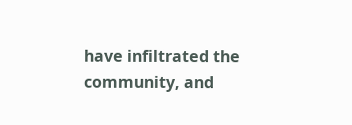have infiltrated the community, and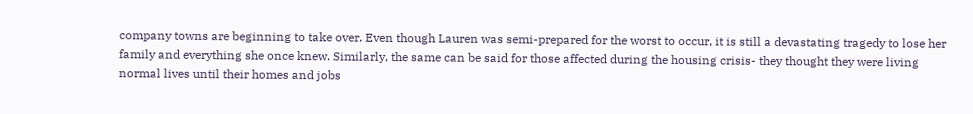company towns are beginning to take over. Even though Lauren was semi-prepared for the worst to occur, it is still a devastating tragedy to lose her family and everything she once knew. Similarly, the same can be said for those affected during the housing crisis- they thought they were living normal lives until their homes and jobs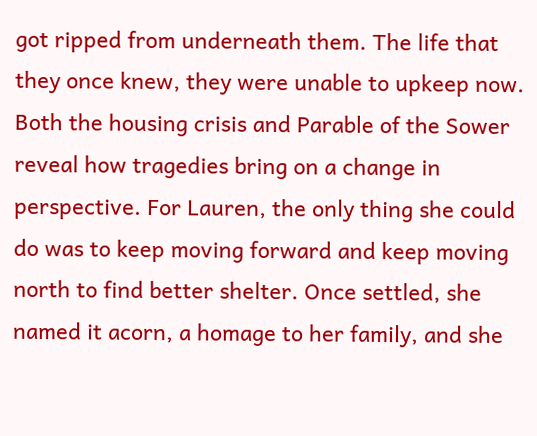got ripped from underneath them. The life that they once knew, they were unable to upkeep now. Both the housing crisis and Parable of the Sower reveal how tragedies bring on a change in perspective. For Lauren, the only thing she could do was to keep moving forward and keep moving north to find better shelter. Once settled, she named it acorn, a homage to her family, and she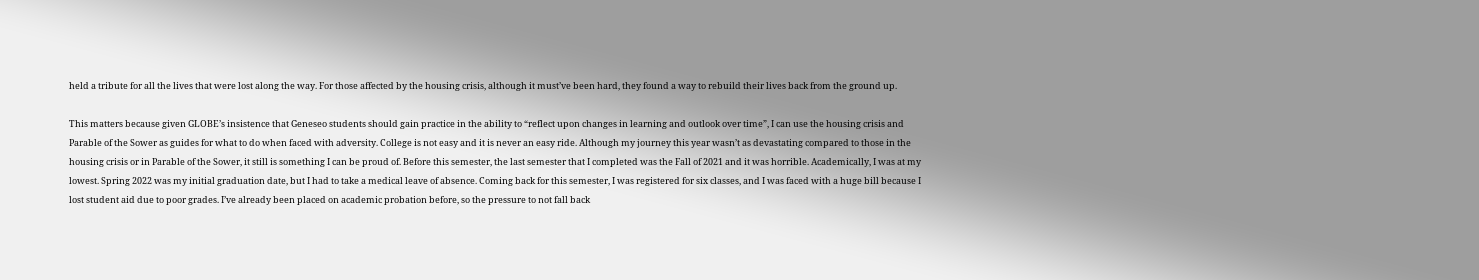held a tribute for all the lives that were lost along the way. For those affected by the housing crisis, although it must’ve been hard, they found a way to rebuild their lives back from the ground up.

This matters because given GLOBE’s insistence that Geneseo students should gain practice in the ability to “reflect upon changes in learning and outlook over time”, I can use the housing crisis and Parable of the Sower as guides for what to do when faced with adversity. College is not easy and it is never an easy ride. Although my journey this year wasn’t as devastating compared to those in the housing crisis or in Parable of the Sower, it still is something I can be proud of. Before this semester, the last semester that I completed was the Fall of 2021 and it was horrible. Academically, I was at my lowest. Spring 2022 was my initial graduation date, but I had to take a medical leave of absence. Coming back for this semester, I was registered for six classes, and I was faced with a huge bill because I lost student aid due to poor grades. I’ve already been placed on academic probation before, so the pressure to not fall back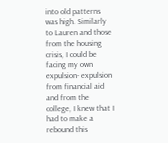into old patterns was high. Similarly to Lauren and those from the housing crisis, I could be facing my own expulsion- expulsion from financial aid and from the college, I knew that I had to make a rebound this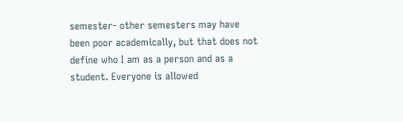semester- other semesters may have been poor academically, but that does not define who I am as a person and as a student. Everyone is allowed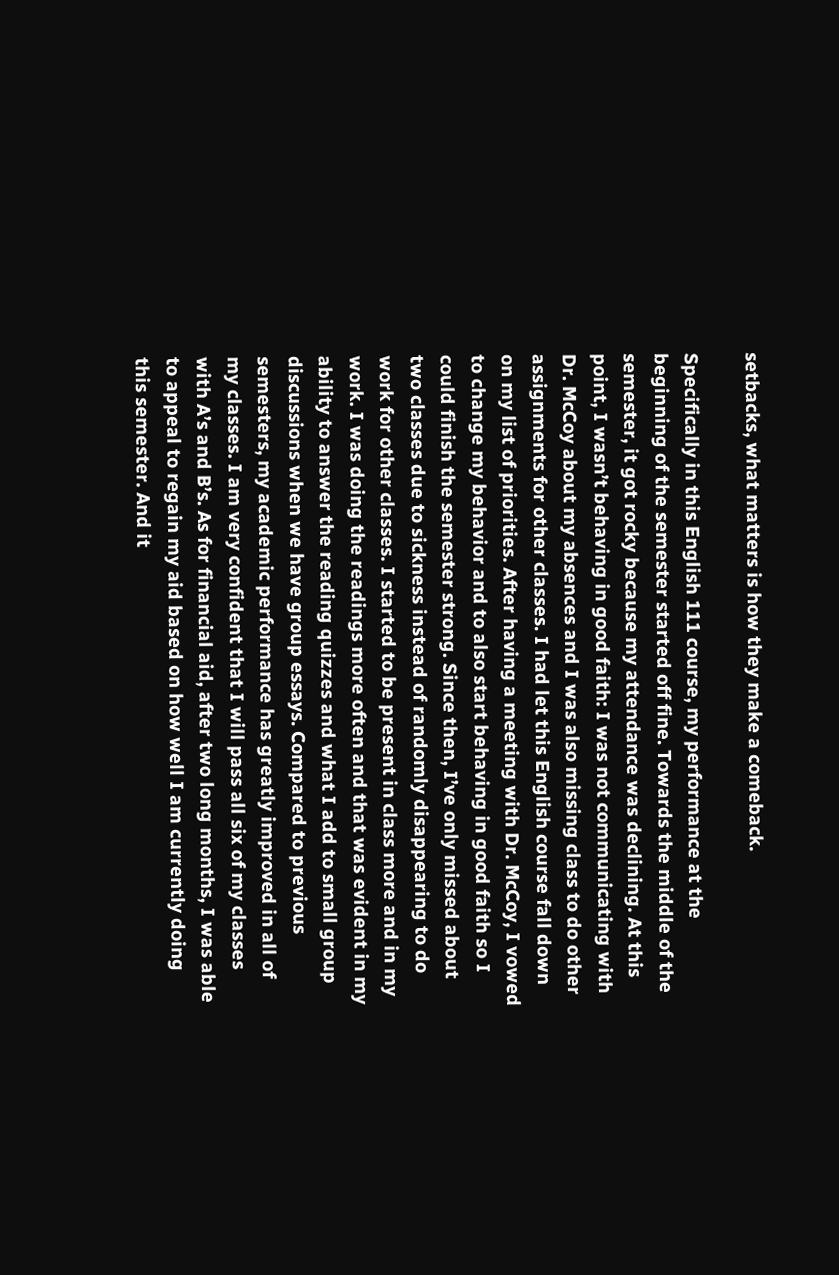setbacks, what matters is how they make a comeback.

Specifically in this English 111 course, my performance at the beginning of the semester started off fine. Towards the middle of the semester, it got rocky because my attendance was declining. At this point, I wasn’t behaving in good faith: I was not communicating with Dr. McCoy about my absences and I was also missing class to do other assignments for other classes. I had let this English course fall down on my list of priorities. After having a meeting with Dr. McCoy, I vowed to change my behavior and to also start behaving in good faith so I could finish the semester strong. Since then, I’ve only missed about two classes due to sickness instead of randomly disappearing to do work for other classes. I started to be present in class more and in my work. I was doing the readings more often and that was evident in my ability to answer the reading quizzes and what I add to small group discussions when we have group essays. Compared to previous semesters, my academic performance has greatly improved in all of my classes. I am very confident that I will pass all six of my classes with A’s and B’s. As for financial aid, after two long months, I was able to appeal to regain my aid based on how well I am currently doing this semester. And it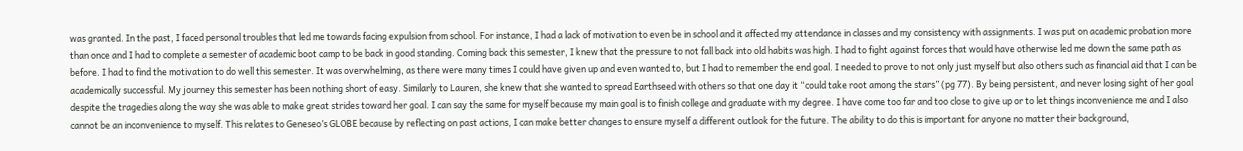was granted. In the past, I faced personal troubles that led me towards facing expulsion from school. For instance, I had a lack of motivation to even be in school and it affected my attendance in classes and my consistency with assignments. I was put on academic probation more than once and I had to complete a semester of academic boot camp to be back in good standing. Coming back this semester, I knew that the pressure to not fall back into old habits was high. I had to fight against forces that would have otherwise led me down the same path as before. I had to find the motivation to do well this semester. It was overwhelming, as there were many times I could have given up and even wanted to, but I had to remember the end goal. I needed to prove to not only just myself but also others such as financial aid that I can be academically successful. My journey this semester has been nothing short of easy. Similarly to Lauren, she knew that she wanted to spread Earthseed with others so that one day it “could take root among the stars” (pg 77). By being persistent, and never losing sight of her goal despite the tragedies along the way she was able to make great strides toward her goal. I can say the same for myself because my main goal is to finish college and graduate with my degree. I have come too far and too close to give up or to let things inconvenience me and I also cannot be an inconvenience to myself. This relates to Geneseo’s GLOBE because by reflecting on past actions, I can make better changes to ensure myself a different outlook for the future. The ability to do this is important for anyone no matter their background,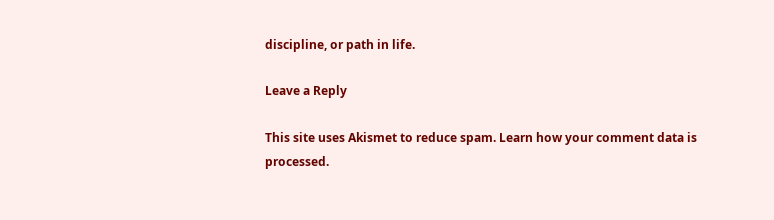discipline, or path in life.

Leave a Reply

This site uses Akismet to reduce spam. Learn how your comment data is processed.